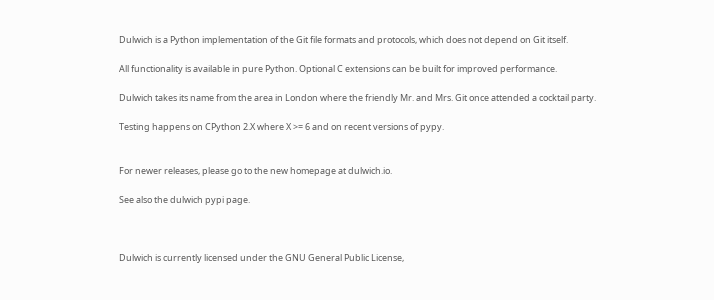Dulwich is a Python implementation of the Git file formats and protocols, which does not depend on Git itself.

All functionality is available in pure Python. Optional C extensions can be built for improved performance.

Dulwich takes its name from the area in London where the friendly Mr. and Mrs. Git once attended a cocktail party.

Testing happens on CPython 2.X where X >= 6 and on recent versions of pypy.


For newer releases, please go to the new homepage at dulwich.io.

See also the dulwich pypi page.



Dulwich is currently licensed under the GNU General Public License,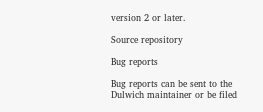version 2 or later.

Source repository

Bug reports

Bug reports can be sent to the Dulwich maintainer or be filed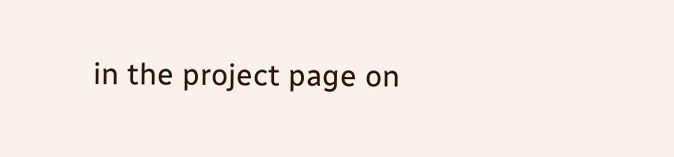in the project page on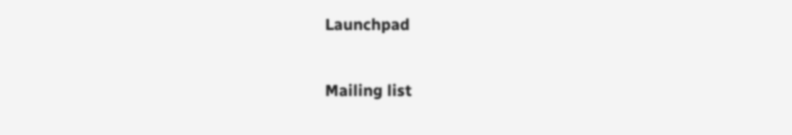Launchpad

Mailing list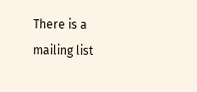There is a mailing list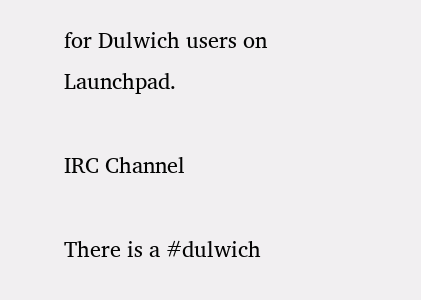for Dulwich users on Launchpad.

IRC Channel

There is a #dulwich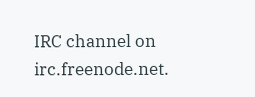IRC channel on irc.freenode.net.